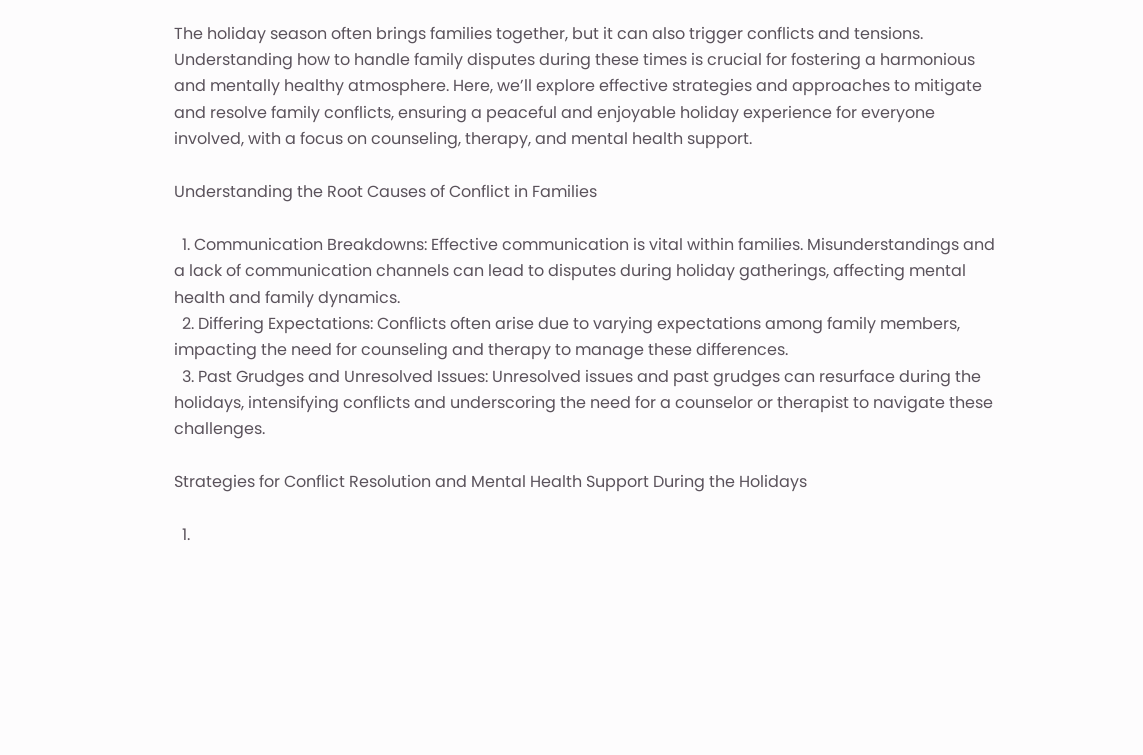The holiday season often brings families together, but it can also trigger conflicts and tensions. Understanding how to handle family disputes during these times is crucial for fostering a harmonious and mentally healthy atmosphere. Here, we’ll explore effective strategies and approaches to mitigate and resolve family conflicts, ensuring a peaceful and enjoyable holiday experience for everyone involved, with a focus on counseling, therapy, and mental health support.

Understanding the Root Causes of Conflict in Families

  1. Communication Breakdowns: Effective communication is vital within families. Misunderstandings and a lack of communication channels can lead to disputes during holiday gatherings, affecting mental health and family dynamics.
  2. Differing Expectations: Conflicts often arise due to varying expectations among family members, impacting the need for counseling and therapy to manage these differences.
  3. Past Grudges and Unresolved Issues: Unresolved issues and past grudges can resurface during the holidays, intensifying conflicts and underscoring the need for a counselor or therapist to navigate these challenges.

Strategies for Conflict Resolution and Mental Health Support During the Holidays

  1.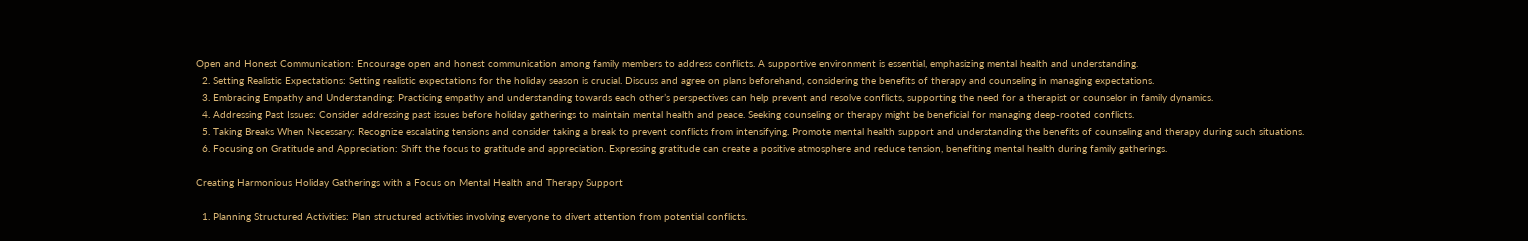Open and Honest Communication: Encourage open and honest communication among family members to address conflicts. A supportive environment is essential, emphasizing mental health and understanding.
  2. Setting Realistic Expectations: Setting realistic expectations for the holiday season is crucial. Discuss and agree on plans beforehand, considering the benefits of therapy and counseling in managing expectations.
  3. Embracing Empathy and Understanding: Practicing empathy and understanding towards each other’s perspectives can help prevent and resolve conflicts, supporting the need for a therapist or counselor in family dynamics.
  4. Addressing Past Issues: Consider addressing past issues before holiday gatherings to maintain mental health and peace. Seeking counseling or therapy might be beneficial for managing deep-rooted conflicts.
  5. Taking Breaks When Necessary: Recognize escalating tensions and consider taking a break to prevent conflicts from intensifying. Promote mental health support and understanding the benefits of counseling and therapy during such situations.
  6. Focusing on Gratitude and Appreciation: Shift the focus to gratitude and appreciation. Expressing gratitude can create a positive atmosphere and reduce tension, benefiting mental health during family gatherings.

Creating Harmonious Holiday Gatherings with a Focus on Mental Health and Therapy Support

  1. Planning Structured Activities: Plan structured activities involving everyone to divert attention from potential conflicts.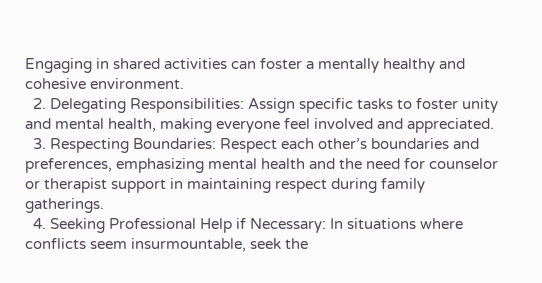Engaging in shared activities can foster a mentally healthy and cohesive environment.
  2. Delegating Responsibilities: Assign specific tasks to foster unity and mental health, making everyone feel involved and appreciated.
  3. Respecting Boundaries: Respect each other’s boundaries and preferences, emphasizing mental health and the need for counselor or therapist support in maintaining respect during family gatherings.
  4. Seeking Professional Help if Necessary: In situations where conflicts seem insurmountable, seek the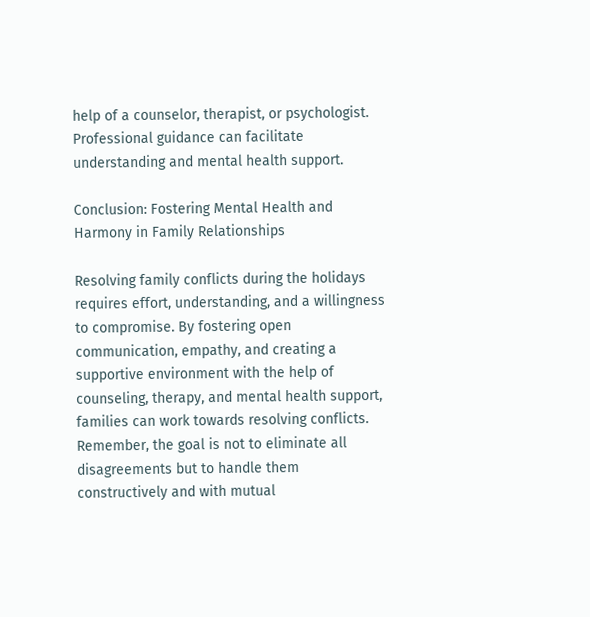help of a counselor, therapist, or psychologist. Professional guidance can facilitate understanding and mental health support.

Conclusion: Fostering Mental Health and Harmony in Family Relationships

Resolving family conflicts during the holidays requires effort, understanding, and a willingness to compromise. By fostering open communication, empathy, and creating a supportive environment with the help of counseling, therapy, and mental health support, families can work towards resolving conflicts. Remember, the goal is not to eliminate all disagreements but to handle them constructively and with mutual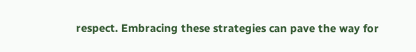respect. Embracing these strategies can pave the way for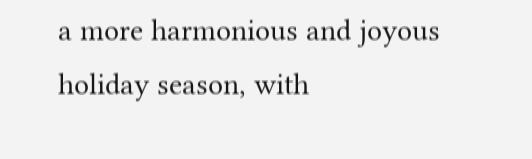a more harmonious and joyous holiday season, with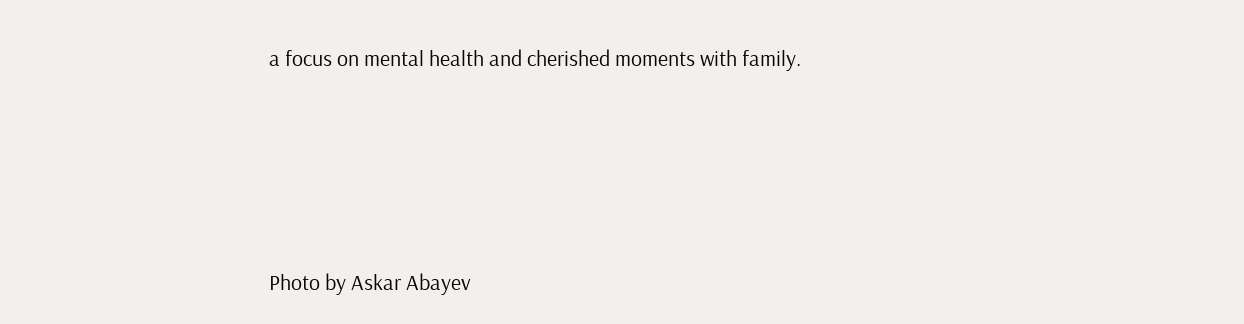a focus on mental health and cherished moments with family.





Photo by Askar Abayev